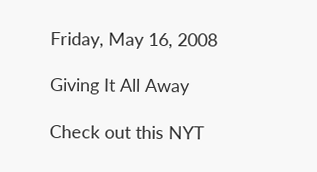Friday, May 16, 2008

Giving It All Away

Check out this NYT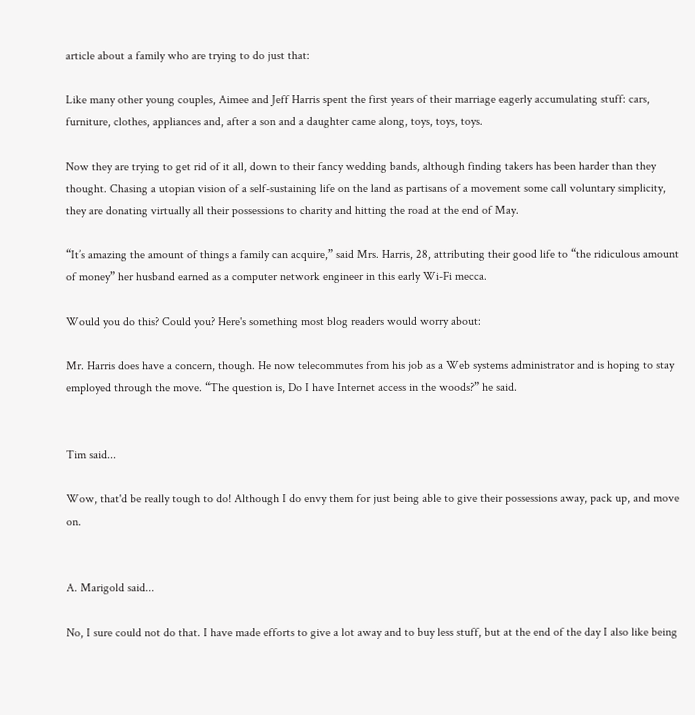article about a family who are trying to do just that:

Like many other young couples, Aimee and Jeff Harris spent the first years of their marriage eagerly accumulating stuff: cars, furniture, clothes, appliances and, after a son and a daughter came along, toys, toys, toys.

Now they are trying to get rid of it all, down to their fancy wedding bands, although finding takers has been harder than they thought. Chasing a utopian vision of a self-sustaining life on the land as partisans of a movement some call voluntary simplicity, they are donating virtually all their possessions to charity and hitting the road at the end of May.

“It’s amazing the amount of things a family can acquire,” said Mrs. Harris, 28, attributing their good life to “the ridiculous amount of money” her husband earned as a computer network engineer in this early Wi-Fi mecca.

Would you do this? Could you? Here's something most blog readers would worry about:

Mr. Harris does have a concern, though. He now telecommutes from his job as a Web systems administrator and is hoping to stay employed through the move. “The question is, Do I have Internet access in the woods?” he said.


Tim said...

Wow, that'd be really tough to do! Although I do envy them for just being able to give their possessions away, pack up, and move on.


A. Marigold said...

No, I sure could not do that. I have made efforts to give a lot away and to buy less stuff, but at the end of the day I also like being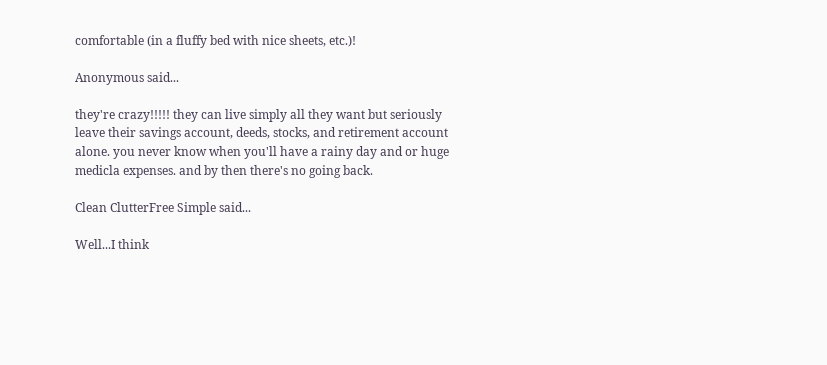comfortable (in a fluffy bed with nice sheets, etc.)!

Anonymous said...

they're crazy!!!!! they can live simply all they want but seriously leave their savings account, deeds, stocks, and retirement account alone. you never know when you'll have a rainy day and or huge medicla expenses. and by then there's no going back.

Clean ClutterFree Simple said...

Well...I think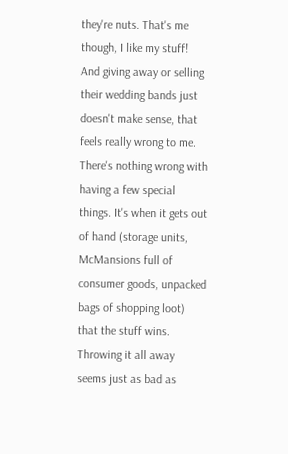they're nuts. That's me though, I like my stuff! And giving away or selling their wedding bands just doesn't make sense, that feels really wrong to me. There's nothing wrong with having a few special things. It's when it gets out of hand (storage units, McMansions full of consumer goods, unpacked bags of shopping loot) that the stuff wins. Throwing it all away seems just as bad as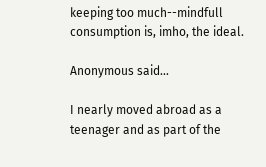keeping too much--mindfull consumption is, imho, the ideal.

Anonymous said...

I nearly moved abroad as a teenager and as part of the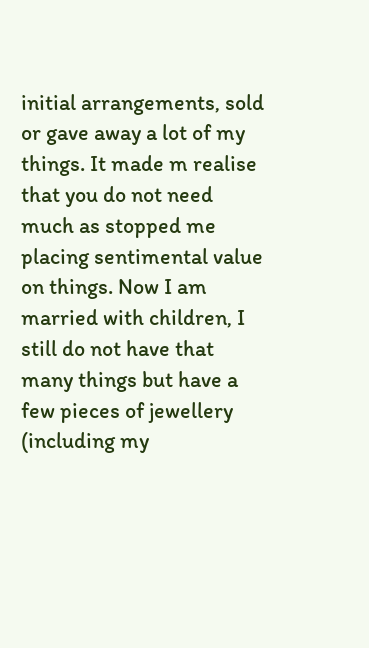initial arrangements, sold or gave away a lot of my things. It made m realise that you do not need much as stopped me placing sentimental value on things. Now I am married with children, I still do not have that many things but have a few pieces of jewellery (including my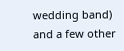wedding band) and a few other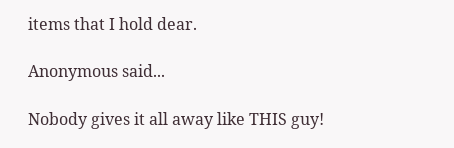items that I hold dear.

Anonymous said...

Nobody gives it all away like THIS guy!